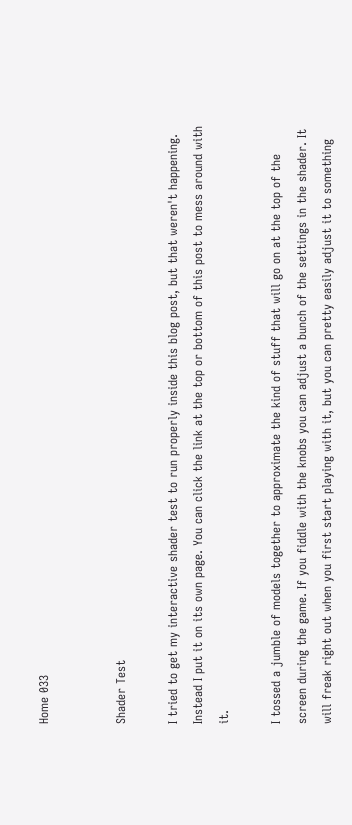Home 033


Shader Test

I tried to get my interactive shader test to run properly inside this blog post, but that weren't happening. Instead I put it on its own page. You can click the link at the top or bottom of this post to mess around with it.

I tossed a jumble of models together to approximate the kind of stuff that will go on at the top of the screen during the game. If you fiddle with the knobs you can adjust a bunch of the settings in the shader. It will freak right out when you first start playing with it, but you can pretty easily adjust it to something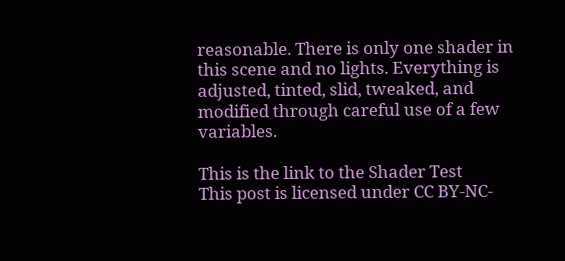reasonable. There is only one shader in this scene and no lights. Everything is adjusted, tinted, slid, tweaked, and modified through careful use of a few variables.

This is the link to the Shader Test
This post is licensed under CC BY-NC-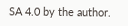SA 4.0 by the author.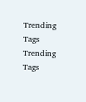Trending Tags
Trending Tags